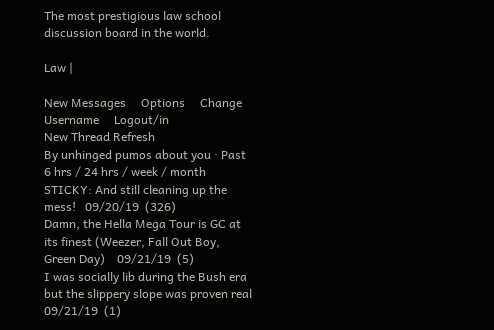The most prestigious law school discussion board in the world.

Law |

New Messages     Options     Change Username     Logout/in
New Thread Refresh
By unhinged pumos about you · Past 6 hrs / 24 hrs / week / month
STICKY: And still cleaning up the mess!   09/20/19  (326)
Damn, the Hella Mega Tour is GC at its finest (Weezer, Fall Out Boy, Green Day)    09/21/19  (5)
I was socially lib during the Bush era but the slippery slope was proven real    09/21/19  (1)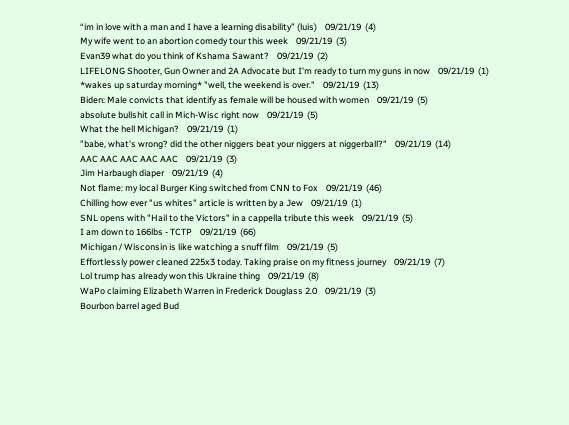“im in love with a man and I have a learning disability” (luis)    09/21/19  (4)
My wife went to an abortion comedy tour this week    09/21/19  (3)
Evan39 what do you think of Kshama Sawant?    09/21/19  (2)
LIFELONG Shooter, Gun Owner and 2A Advocate but I'm ready to turn my guns in now    09/21/19  (1)
*wakes up saturday morning* "well, the weekend is over."    09/21/19  (13)
Biden: Male convicts that identify as female will be housed with women    09/21/19  (5)
absolute bullshit call in Mich-Wisc right now    09/21/19  (5)
What the hell Michigan?    09/21/19  (1)
"babe, what's wrong? did the other niggers beat your niggers at niggerball?"    09/21/19  (14)
AAC AAC AAC AAC AAC    09/21/19  (3)
Jim Harbaugh diaper    09/21/19  (4)
Not flame: my local Burger King switched from CNN to Fox    09/21/19  (46)
Chilling how ever "us whites" article is written by a Jew    09/21/19  (1)
SNL opens with "Hail to the Victors" in a cappella tribute this week    09/21/19  (5)
I am down to 166lbs - TCTP    09/21/19  (66)
Michigan / Wisconsin is like watching a snuff film    09/21/19  (5)
Effortlessly power cleaned 225x3 today. Taking praise on my fitness journey    09/21/19  (7)
Lol trump has already won this Ukraine thing    09/21/19  (8)
WaPo claiming Elizabeth Warren in Frederick Douglass 2.0    09/21/19  (3)
Bourbon barrel aged Bud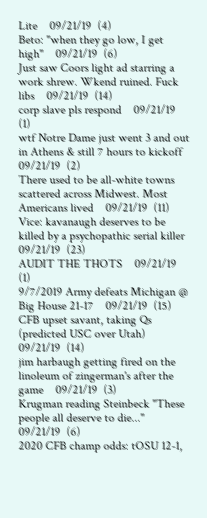Lite    09/21/19  (4)
Beto: "when they go low, I get high"    09/21/19  (6)
Just saw Coors light ad starring a work shrew. Wkend ruined. Fuck libs    09/21/19  (14)
corp slave pls respond    09/21/19  (1)
wtf Notre Dame just went 3 and out in Athens & still 7 hours to kickoff    09/21/19  (2)
There used to be all-white towns scattered across Midwest. Most Americans lived    09/21/19  (11)
Vice: kavanaugh deserves to be killed by a psychopathic serial killer    09/21/19  (23)
AUDIT THE THOTS    09/21/19  (1)
9/7/2019 Army defeats Michigan @ Big House 21-17    09/21/19  (15)
CFB upset savant, taking Qs (predicted USC over Utah)    09/21/19  (14)
jim harbaugh getting fired on the linoleum of zingerman's after the game    09/21/19  (3)
Krugman reading Steinbeck "These people all deserve to die..."    09/21/19  (6)
2020 CFB champ odds: tOSU 12-1,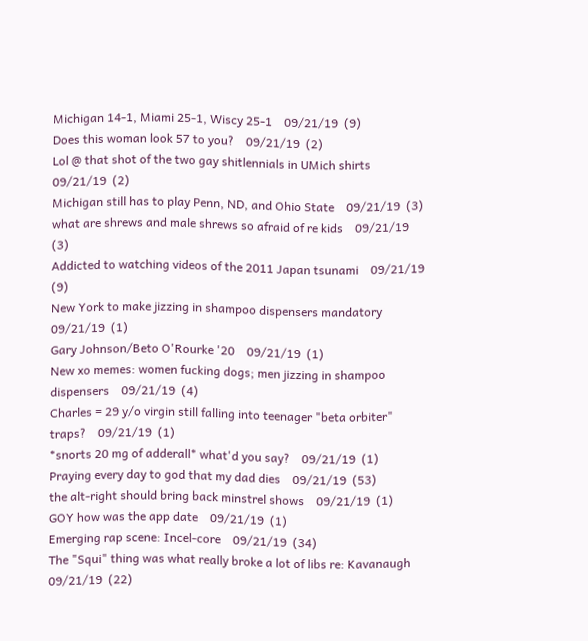Michigan 14-1, Miami 25-1, Wiscy 25-1    09/21/19  (9)
Does this woman look 57 to you?    09/21/19  (2)
Lol @ that shot of the two gay shitlennials in UMich shirts    09/21/19  (2)
Michigan still has to play Penn, ND, and Ohio State    09/21/19  (3)
what are shrews and male shrews so afraid of re kids    09/21/19  (3)
Addicted to watching videos of the 2011 Japan tsunami    09/21/19  (9)
New York to make jizzing in shampoo dispensers mandatory    09/21/19  (1)
Gary Johnson/Beto O'Rourke '20    09/21/19  (1)
New xo memes: women fucking dogs; men jizzing in shampoo dispensers    09/21/19  (4)
Charles = 29 y/o virgin still falling into teenager "beta orbiter" traps?    09/21/19  (1)
*snorts 20 mg of adderall* what'd you say?    09/21/19  (1)
Praying every day to god that my dad dies    09/21/19  (53)
the alt-right should bring back minstrel shows    09/21/19  (1)
GOY how was the app date    09/21/19  (1)
Emerging rap scene: Incel-core    09/21/19  (34)
The "Squi" thing was what really broke a lot of libs re: Kavanaugh    09/21/19  (22)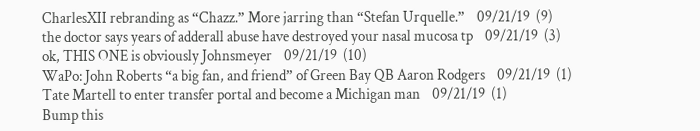CharlesXII rebranding as “Chazz.” More jarring than “Stefan Urquelle.”    09/21/19  (9)
the doctor says years of adderall abuse have destroyed your nasal mucosa tp    09/21/19  (3)
ok, THIS ONE is obviously Johnsmeyer    09/21/19  (10)
WaPo: John Roberts “a big fan, and friend” of Green Bay QB Aaron Rodgers    09/21/19  (1)
Tate Martell to enter transfer portal and become a Michigan man    09/21/19  (1)
Bump this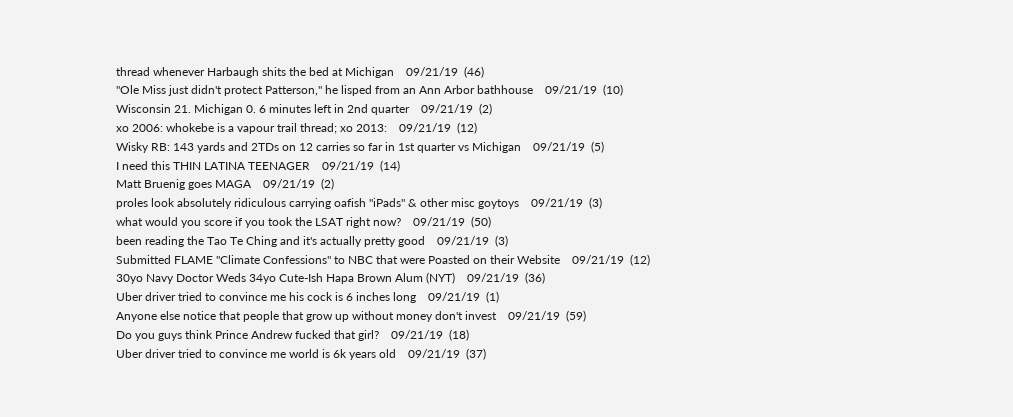thread whenever Harbaugh shits the bed at Michigan    09/21/19  (46)
"Ole Miss just didn't protect Patterson," he lisped from an Ann Arbor bathhouse    09/21/19  (10)
Wisconsin 21. Michigan 0. 6 minutes left in 2nd quarter    09/21/19  (2)
xo 2006: whokebe is a vapour trail thread; xo 2013:    09/21/19  (12)
Wisky RB: 143 yards and 2TDs on 12 carries so far in 1st quarter vs Michigan    09/21/19  (5)
I need this THIN LATINA TEENAGER    09/21/19  (14)
Matt Bruenig goes MAGA    09/21/19  (2)
proles look absolutely ridiculous carrying oafish "iPads" & other misc goytoys    09/21/19  (3)
what would you score if you took the LSAT right now?    09/21/19  (50)
been reading the Tao Te Ching and it's actually pretty good    09/21/19  (3)
Submitted FLAME "Climate Confessions" to NBC that were Poasted on their Website    09/21/19  (12)
30yo Navy Doctor Weds 34yo Cute-Ish Hapa Brown Alum (NYT)    09/21/19  (36)
Uber driver tried to convince me his cock is 6 inches long    09/21/19  (1)
Anyone else notice that people that grow up without money don't invest    09/21/19  (59)
Do you guys think Prince Andrew fucked that girl?    09/21/19  (18)
Uber driver tried to convince me world is 6k years old    09/21/19  (37)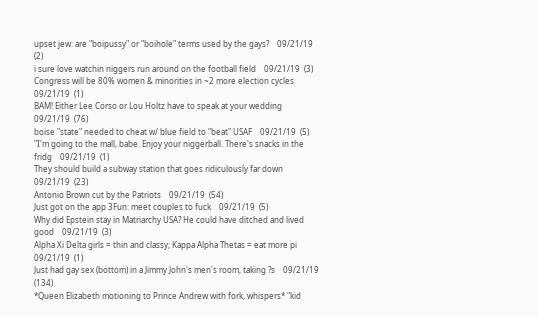upset jew: are "boipussy" or "boihole" terms used by the gays?    09/21/19  (2)
i sure love watchin niggers run around on the football field    09/21/19  (3)
Congress will be 80% women & minorities in ~2 more election cycles    09/21/19  (1)
BAM! Either Lee Corso or Lou Holtz have to speak at your wedding    09/21/19  (76)
boise "state" needed to cheat w/ blue field to "beat" USAF    09/21/19  (5)
"I'm going to the mall, babe. Enjoy your niggerball. There's snacks in the fridg    09/21/19  (1)
They should build a subway station that goes ridiculously far down    09/21/19  (23)
Antonio Brown cut by the Patriots    09/21/19  (54)
Just got on the app 3Fun: meet couples to fuck    09/21/19  (5)
Why did Epstein stay in Matriarchy USA? He could have ditched and lived good    09/21/19  (3)
Alpha Xi Delta girls = thin and classy; Kappa Alpha Thetas = eat more pi    09/21/19  (1)
Just had gay sex (bottom) in a Jimmy John's men's room, taking ?s    09/21/19  (134)
*Queen Elizabeth motioning to Prince Andrew with fork, whispers* "kid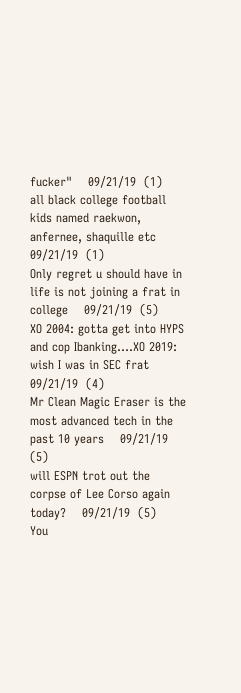fucker"    09/21/19  (1)
all black college football kids named raekwon, anfernee, shaquille etc    09/21/19  (1)
Only regret u should have in life is not joining a frat in college    09/21/19  (5)
XO 2004: gotta get into HYPS and cop Ibanking....XO 2019: wish I was in SEC frat    09/21/19  (4)
Mr Clean Magic Eraser is the most advanced tech in the past 10 years    09/21/19  (5)
will ESPN trot out the corpse of Lee Corso again today?    09/21/19  (5)
You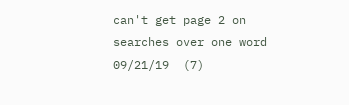can't get page 2 on searches over one word    09/21/19  (7)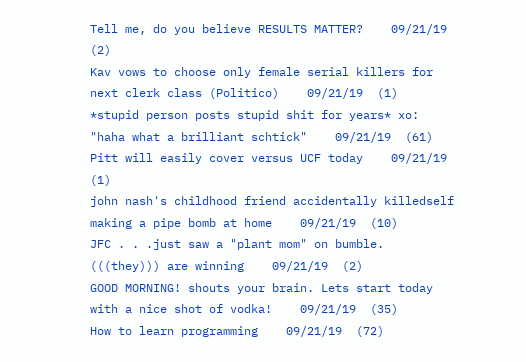Tell me, do you believe RESULTS MATTER?    09/21/19  (2)
Kav vows to choose only female serial killers for next clerk class (Politico)    09/21/19  (1)
*stupid person posts stupid shit for years* xo: "haha what a brilliant schtick"    09/21/19  (61)
Pitt will easily cover versus UCF today    09/21/19  (1)
john nash's childhood friend accidentally killedself making a pipe bomb at home    09/21/19  (10)
JFC . . .just saw a "plant mom" on bumble. (((they))) are winning    09/21/19  (2)
GOOD MORNING! shouts your brain. Lets start today with a nice shot of vodka!    09/21/19  (35)
How to learn programming    09/21/19  (72)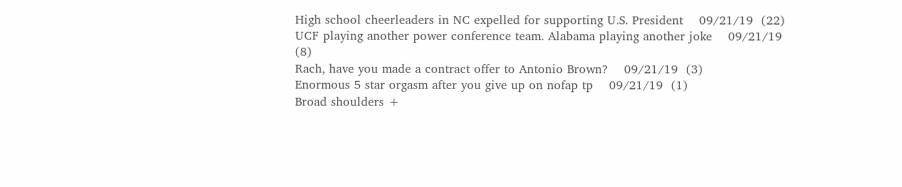High school cheerleaders in NC expelled for supporting U.S. President    09/21/19  (22)
UCF playing another power conference team. Alabama playing another joke    09/21/19  (8)
Rach, have you made a contract offer to Antonio Brown?    09/21/19  (3)
Enormous 5 star orgasm after you give up on nofap tp    09/21/19  (1)
Broad shoulders +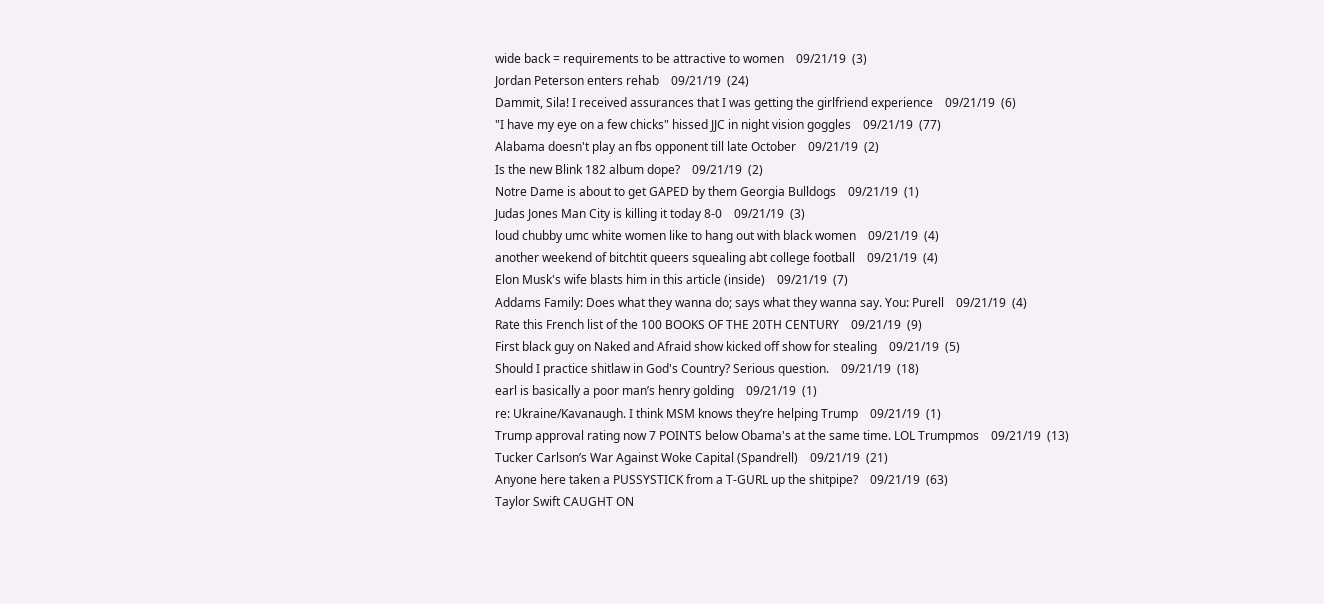wide back = requirements to be attractive to women    09/21/19  (3)
Jordan Peterson enters rehab    09/21/19  (24)
Dammit, Sila! I received assurances that I was getting the girlfriend experience    09/21/19  (6)
"I have my eye on a few chicks" hissed JJC in night vision goggles    09/21/19  (77)
Alabama doesn't play an fbs opponent till late October    09/21/19  (2)
Is the new Blink 182 album dope?    09/21/19  (2)
Notre Dame is about to get GAPED by them Georgia Bulldogs    09/21/19  (1)
Judas Jones Man City is killing it today 8-0    09/21/19  (3)
loud chubby umc white women like to hang out with black women    09/21/19  (4)
another weekend of bitchtit queers squealing abt college football    09/21/19  (4)
Elon Musk's wife blasts him in this article (inside)    09/21/19  (7)
Addams Family: Does what they wanna do; says what they wanna say. You: Purell    09/21/19  (4)
Rate this French list of the 100 BOOKS OF THE 20TH CENTURY    09/21/19  (9)
First black guy on Naked and Afraid show kicked off show for stealing    09/21/19  (5)
Should I practice shitlaw in God's Country? Serious question.    09/21/19  (18)
earl is basically a poor man’s henry golding    09/21/19  (1)
re: Ukraine/Kavanaugh. I think MSM knows they’re helping Trump    09/21/19  (1)
Trump approval rating now 7 POINTS below Obama's at the same time. LOL Trumpmos    09/21/19  (13)
Tucker Carlson’s War Against Woke Capital (Spandrell)    09/21/19  (21)
Anyone here taken a PUSSYSTICK from a T-GURL up the shitpipe?    09/21/19  (63)
Taylor Swift CAUGHT ON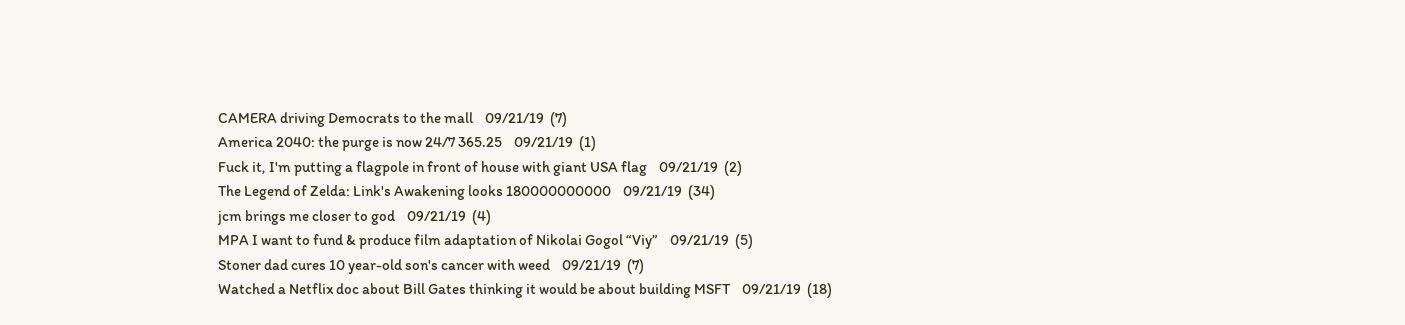CAMERA driving Democrats to the mall    09/21/19  (7)
America 2040: the purge is now 24/7 365.25    09/21/19  (1)
Fuck it, I'm putting a flagpole in front of house with giant USA flag    09/21/19  (2)
The Legend of Zelda: Link's Awakening looks 180000000000    09/21/19  (34)
jcm brings me closer to god    09/21/19  (4)
MPA I want to fund & produce film adaptation of Nikolai Gogol “Viy”    09/21/19  (5)
Stoner dad cures 10 year-old son's cancer with weed    09/21/19  (7)
Watched a Netflix doc about Bill Gates thinking it would be about building MSFT    09/21/19  (18)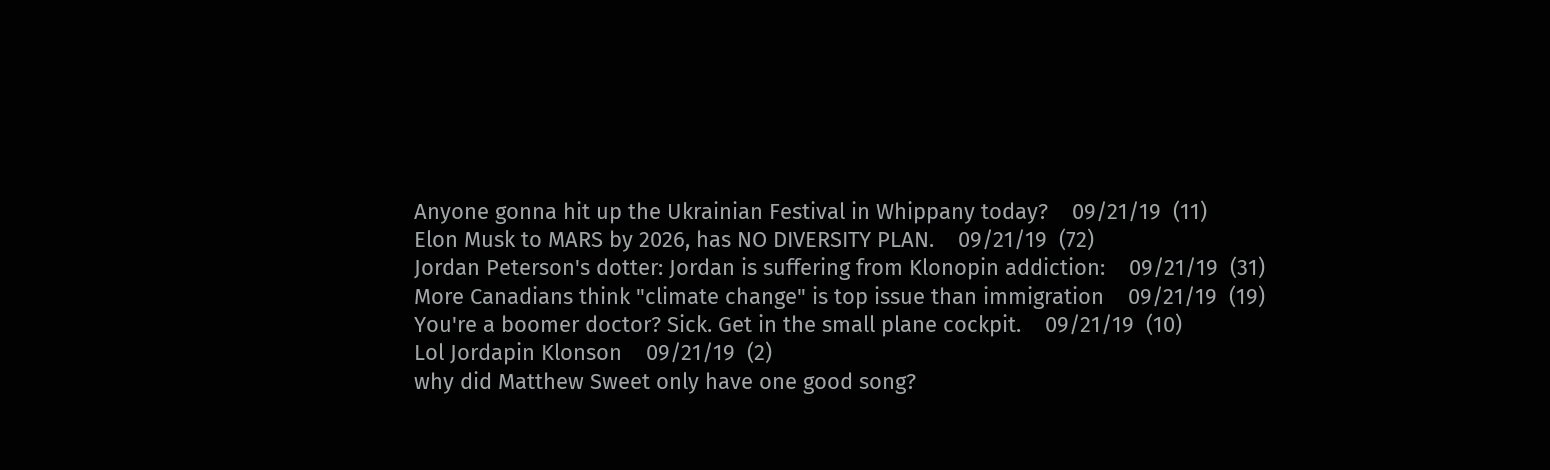Anyone gonna hit up the Ukrainian Festival in Whippany today?    09/21/19  (11)
Elon Musk to MARS by 2026, has NO DIVERSITY PLAN.    09/21/19  (72)
Jordan Peterson's dotter: Jordan is suffering from Klonopin addiction:    09/21/19  (31)
More Canadians think "climate change" is top issue than immigration    09/21/19  (19)
You're a boomer doctor? Sick. Get in the small plane cockpit.    09/21/19  (10)
Lol Jordapin Klonson    09/21/19  (2)
why did Matthew Sweet only have one good song?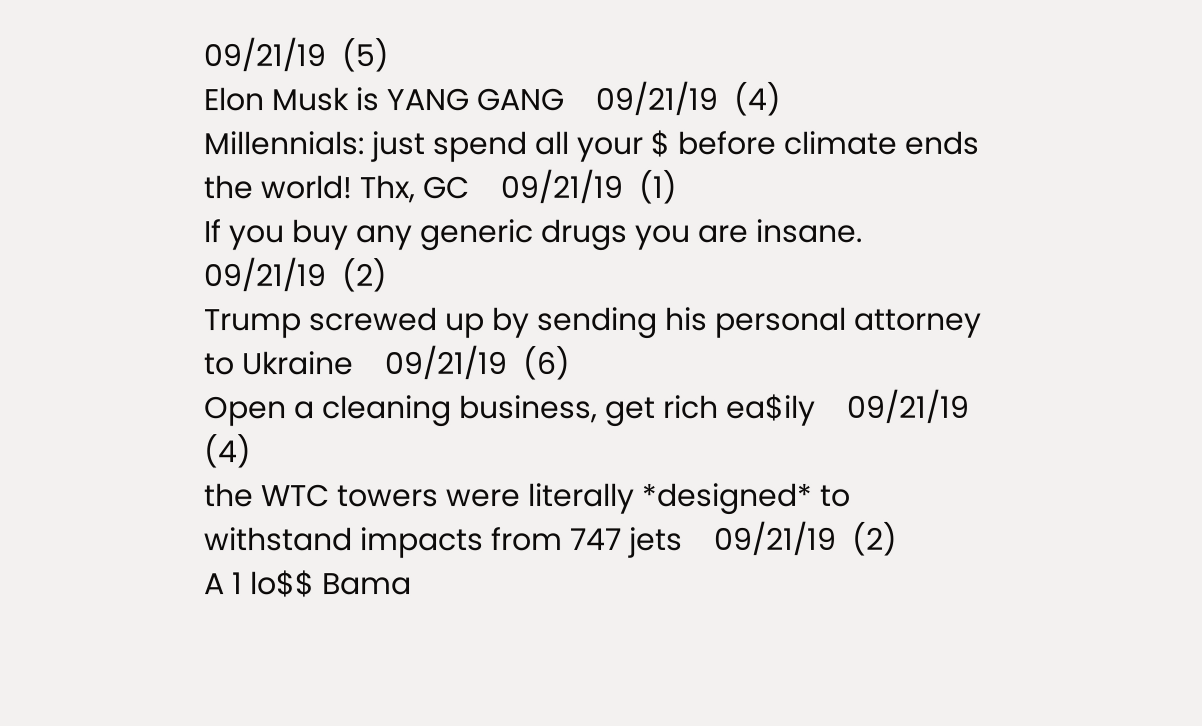09/21/19  (5)
Elon Musk is YANG GANG    09/21/19  (4)
Millennials: just spend all your $ before climate ends the world! Thx, GC    09/21/19  (1)
If you buy any generic drugs you are insane.    09/21/19  (2)
Trump screwed up by sending his personal attorney to Ukraine    09/21/19  (6)
Open a cleaning business, get rich ea$ily    09/21/19  (4)
the WTC towers were literally *designed* to withstand impacts from 747 jets    09/21/19  (2)
A 1 lo$$ Bama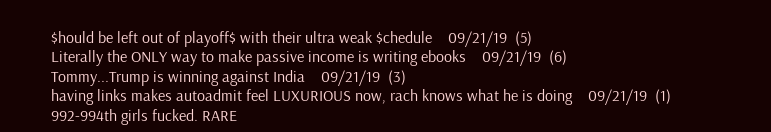$hould be left out of playoff$ with their ultra weak $chedule    09/21/19  (5)
Literally the ONLY way to make passive income is writing ebooks    09/21/19  (6)
Tommy...Trump is winning against India    09/21/19  (3)
having links makes autoadmit feel LUXURIOUS now, rach knows what he is doing    09/21/19  (1)
992-994th girls fucked. RARE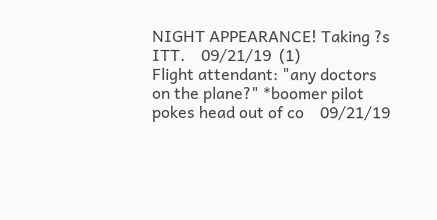NIGHT APPEARANCE! Taking ?s ITT.    09/21/19  (1)
Flight attendant: "any doctors on the plane?" *boomer pilot pokes head out of co    09/21/19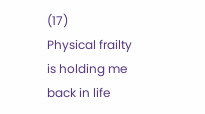(17)
Physical frailty is holding me back in life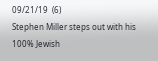09/21/19  (6)
Stephen Miller steps out with his 100% Jewish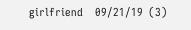girlfriend    09/21/19  (3)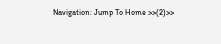Navigation: Jump To Home >>(2)>>